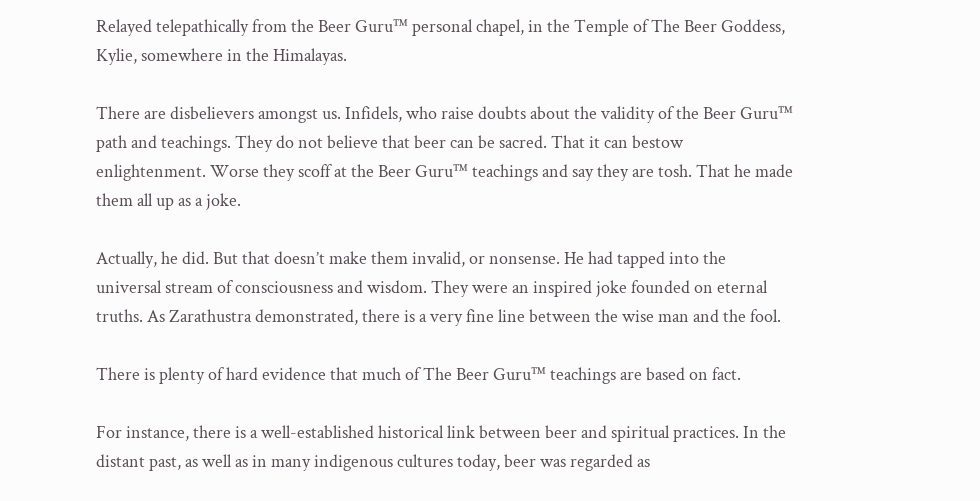Relayed telepathically from the Beer Guru™ personal chapel, in the Temple of The Beer Goddess, Kylie, somewhere in the Himalayas.

There are disbelievers amongst us. Infidels, who raise doubts about the validity of the Beer Guru™ path and teachings. They do not believe that beer can be sacred. That it can bestow enlightenment. Worse they scoff at the Beer Guru™ teachings and say they are tosh. That he made them all up as a joke.

Actually, he did. But that doesn’t make them invalid, or nonsense. He had tapped into the universal stream of consciousness and wisdom. They were an inspired joke founded on eternal truths. As Zarathustra demonstrated, there is a very fine line between the wise man and the fool.

There is plenty of hard evidence that much of The Beer Guru™ teachings are based on fact.

For instance, there is a well-established historical link between beer and spiritual practices. In the distant past, as well as in many indigenous cultures today, beer was regarded as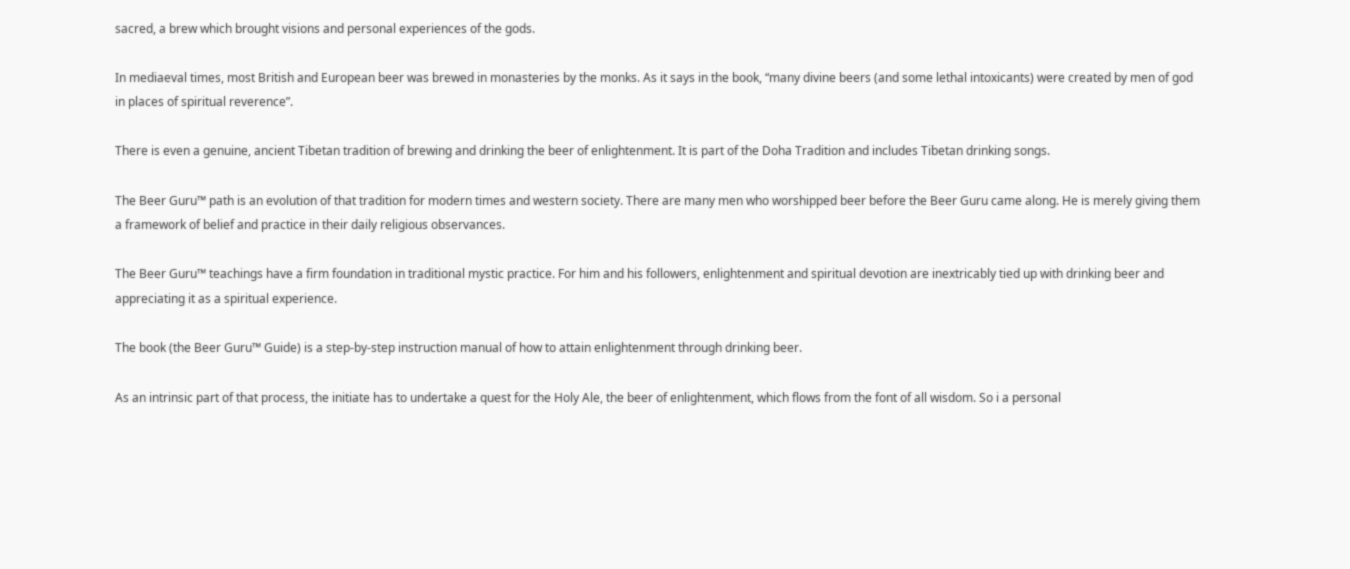sacred, a brew which brought visions and personal experiences of the gods.

In mediaeval times, most British and European beer was brewed in monasteries by the monks. As it says in the book, “many divine beers (and some lethal intoxicants) were created by men of god in places of spiritual reverence”.

There is even a genuine, ancient Tibetan tradition of brewing and drinking the beer of enlightenment. It is part of the Doha Tradition and includes Tibetan drinking songs.

The Beer Guru™ path is an evolution of that tradition for modern times and western society. There are many men who worshipped beer before the Beer Guru came along. He is merely giving them a framework of belief and practice in their daily religious observances.

The Beer Guru™ teachings have a firm foundation in traditional mystic practice. For him and his followers, enlightenment and spiritual devotion are inextricably tied up with drinking beer and appreciating it as a spiritual experience.

The book (the Beer Guru™ Guide) is a step-by-step instruction manual of how to attain enlightenment through drinking beer.

As an intrinsic part of that process, the initiate has to undertake a quest for the Holy Ale, the beer of enlightenment, which flows from the font of all wisdom. So i a personal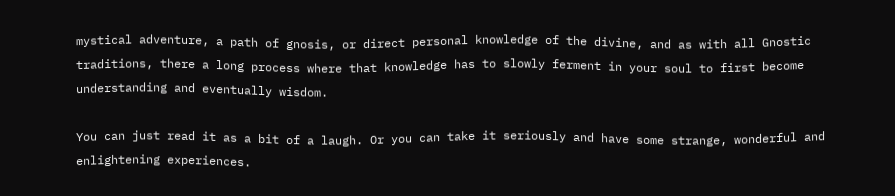mystical adventure, a path of gnosis, or direct personal knowledge of the divine, and as with all Gnostic traditions, there a long process where that knowledge has to slowly ferment in your soul to first become understanding and eventually wisdom.

You can just read it as a bit of a laugh. Or you can take it seriously and have some strange, wonderful and enlightening experiences.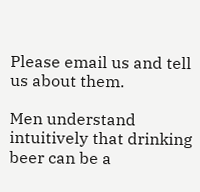Please email us and tell us about them.

Men understand intuitively that drinking beer can be a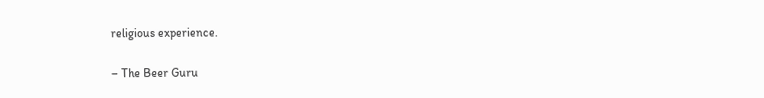religious experience.

– The Beer Guru